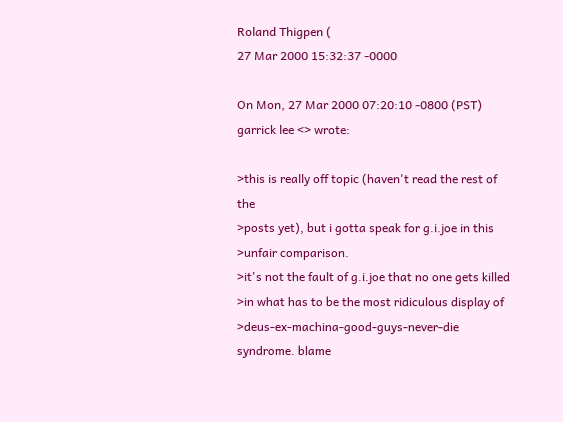Roland Thigpen (
27 Mar 2000 15:32:37 -0000

On Mon, 27 Mar 2000 07:20:10 -0800 (PST) garrick lee <> wrote:

>this is really off topic (haven't read the rest of the
>posts yet), but i gotta speak for g.i.joe in this
>unfair comparison.
>it's not the fault of g.i.joe that no one gets killed
>in what has to be the most ridiculous display of
>deus-ex-machina-good-guys-never-die syndrome. blame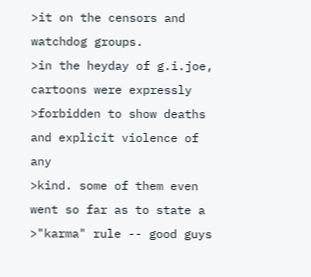>it on the censors and watchdog groups.
>in the heyday of g.i.joe, cartoons were expressly
>forbidden to show deaths and explicit violence of any
>kind. some of them even went so far as to state a
>"karma" rule -- good guys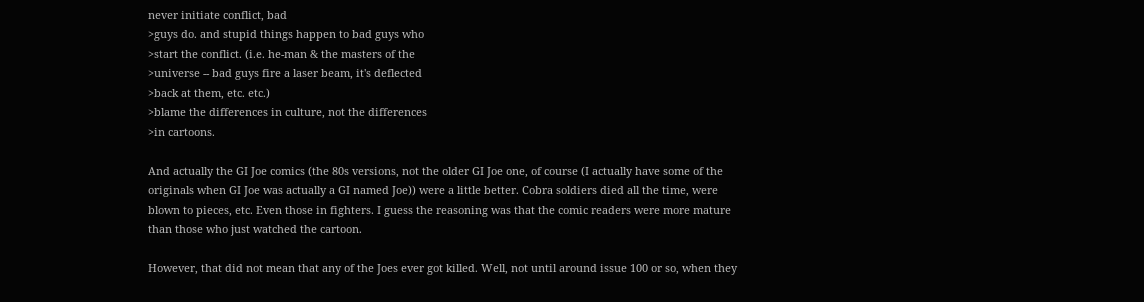never initiate conflict, bad
>guys do. and stupid things happen to bad guys who
>start the conflict. (i.e. he-man & the masters of the
>universe -- bad guys fire a laser beam, it's deflected
>back at them, etc. etc.)
>blame the differences in culture, not the differences
>in cartoons.

And actually the GI Joe comics (the 80s versions, not the older GI Joe one, of course (I actually have some of the originals when GI Joe was actually a GI named Joe)) were a little better. Cobra soldiers died all the time, were blown to pieces, etc. Even those in fighters. I guess the reasoning was that the comic readers were more mature than those who just watched the cartoon.

However, that did not mean that any of the Joes ever got killed. Well, not until around issue 100 or so, when they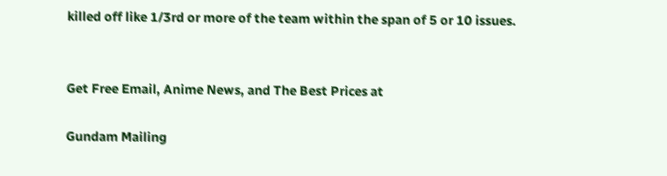killed off like 1/3rd or more of the team within the span of 5 or 10 issues.


Get Free Email, Anime News, and The Best Prices at

Gundam Mailing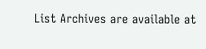List Archives are available at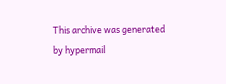This archive was generated by hypermail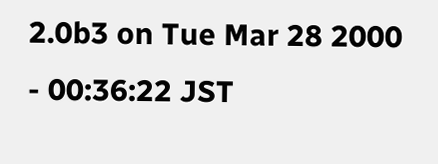2.0b3 on Tue Mar 28 2000 - 00:36:22 JST